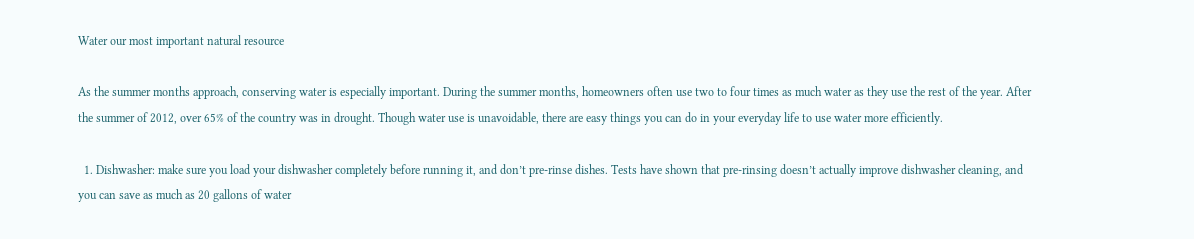Water our most important natural resource

As the summer months approach, conserving water is especially important. During the summer months, homeowners often use two to four times as much water as they use the rest of the year. After the summer of 2012, over 65% of the country was in drought. Though water use is unavoidable, there are easy things you can do in your everyday life to use water more efficiently.

  1. Dishwasher: make sure you load your dishwasher completely before running it, and don’t pre-rinse dishes. Tests have shown that pre-rinsing doesn’t actually improve dishwasher cleaning, and you can save as much as 20 gallons of water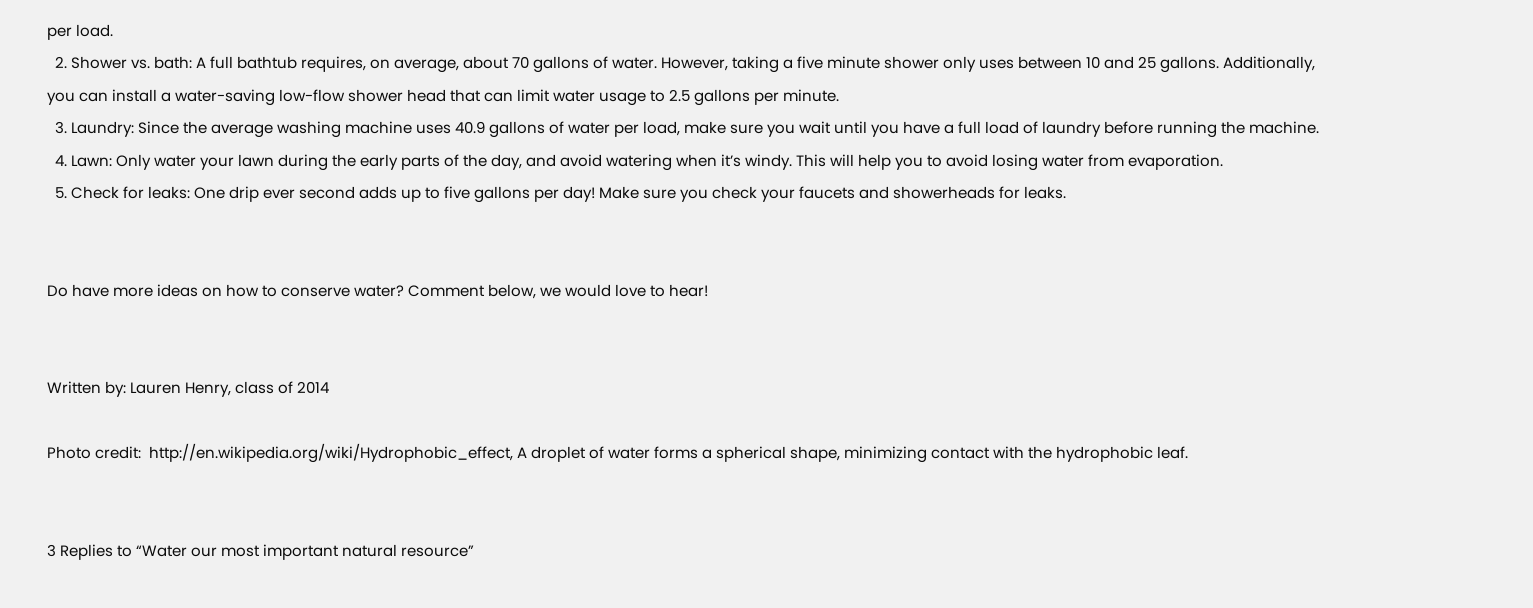per load.
  2. Shower vs. bath: A full bathtub requires, on average, about 70 gallons of water. However, taking a five minute shower only uses between 10 and 25 gallons. Additionally, you can install a water-saving low-flow shower head that can limit water usage to 2.5 gallons per minute.
  3. Laundry: Since the average washing machine uses 40.9 gallons of water per load, make sure you wait until you have a full load of laundry before running the machine.
  4. Lawn: Only water your lawn during the early parts of the day, and avoid watering when it’s windy. This will help you to avoid losing water from evaporation.
  5. Check for leaks: One drip ever second adds up to five gallons per day! Make sure you check your faucets and showerheads for leaks.


Do have more ideas on how to conserve water? Comment below, we would love to hear!


Written by: Lauren Henry, class of 2014

Photo credit:  http://en.wikipedia.org/wiki/Hydrophobic_effect, A droplet of water forms a spherical shape, minimizing contact with the hydrophobic leaf.


3 Replies to “Water our most important natural resource”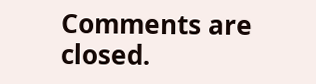Comments are closed.